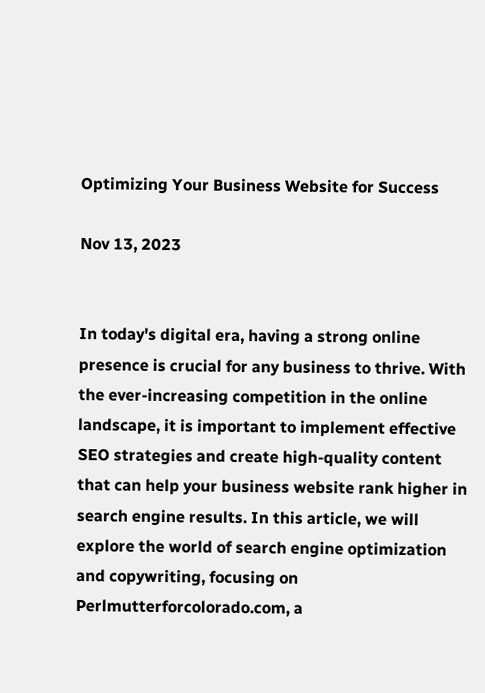Optimizing Your Business Website for Success

Nov 13, 2023


In today's digital era, having a strong online presence is crucial for any business to thrive. With the ever-increasing competition in the online landscape, it is important to implement effective SEO strategies and create high-quality content that can help your business website rank higher in search engine results. In this article, we will explore the world of search engine optimization and copywriting, focusing on Perlmutterforcolorado.com, a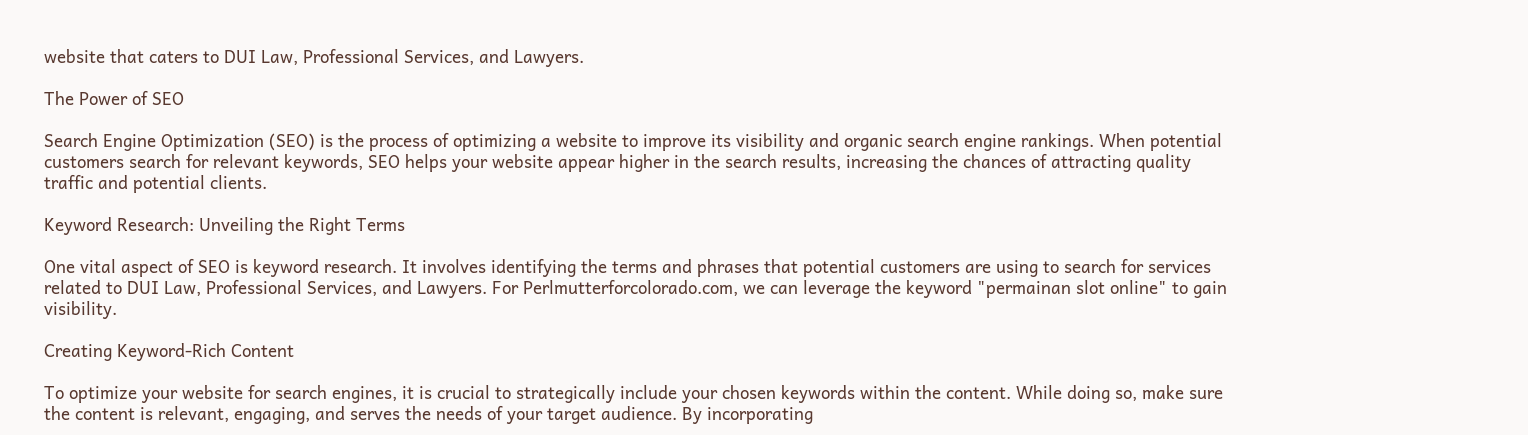website that caters to DUI Law, Professional Services, and Lawyers.

The Power of SEO

Search Engine Optimization (SEO) is the process of optimizing a website to improve its visibility and organic search engine rankings. When potential customers search for relevant keywords, SEO helps your website appear higher in the search results, increasing the chances of attracting quality traffic and potential clients.

Keyword Research: Unveiling the Right Terms

One vital aspect of SEO is keyword research. It involves identifying the terms and phrases that potential customers are using to search for services related to DUI Law, Professional Services, and Lawyers. For Perlmutterforcolorado.com, we can leverage the keyword "permainan slot online" to gain visibility.

Creating Keyword-Rich Content

To optimize your website for search engines, it is crucial to strategically include your chosen keywords within the content. While doing so, make sure the content is relevant, engaging, and serves the needs of your target audience. By incorporating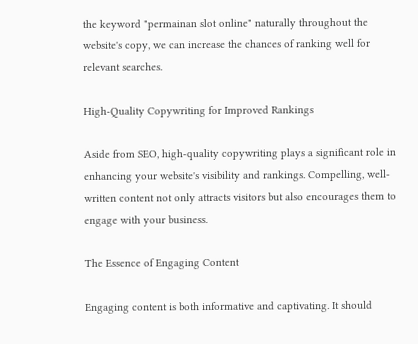the keyword "permainan slot online" naturally throughout the website's copy, we can increase the chances of ranking well for relevant searches.

High-Quality Copywriting for Improved Rankings

Aside from SEO, high-quality copywriting plays a significant role in enhancing your website's visibility and rankings. Compelling, well-written content not only attracts visitors but also encourages them to engage with your business.

The Essence of Engaging Content

Engaging content is both informative and captivating. It should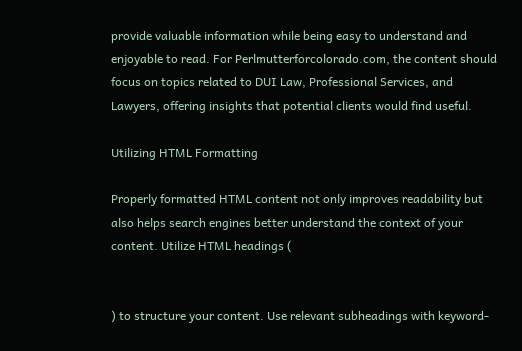provide valuable information while being easy to understand and enjoyable to read. For Perlmutterforcolorado.com, the content should focus on topics related to DUI Law, Professional Services, and Lawyers, offering insights that potential clients would find useful.

Utilizing HTML Formatting

Properly formatted HTML content not only improves readability but also helps search engines better understand the context of your content. Utilize HTML headings (


) to structure your content. Use relevant subheadings with keyword-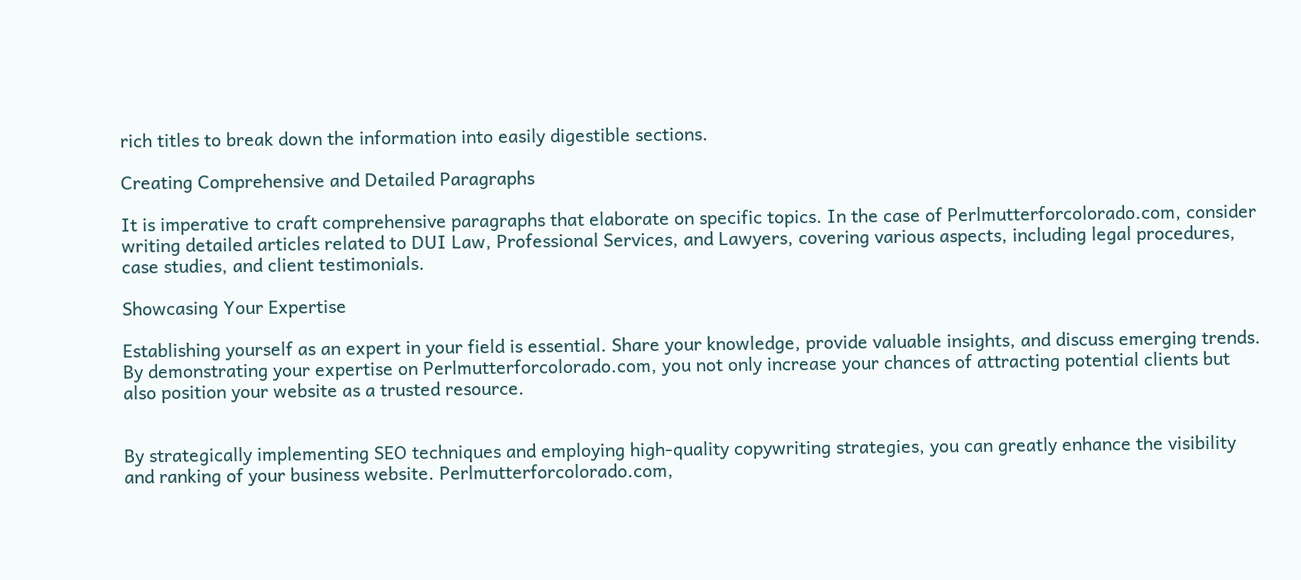rich titles to break down the information into easily digestible sections.

Creating Comprehensive and Detailed Paragraphs

It is imperative to craft comprehensive paragraphs that elaborate on specific topics. In the case of Perlmutterforcolorado.com, consider writing detailed articles related to DUI Law, Professional Services, and Lawyers, covering various aspects, including legal procedures, case studies, and client testimonials.

Showcasing Your Expertise

Establishing yourself as an expert in your field is essential. Share your knowledge, provide valuable insights, and discuss emerging trends. By demonstrating your expertise on Perlmutterforcolorado.com, you not only increase your chances of attracting potential clients but also position your website as a trusted resource.


By strategically implementing SEO techniques and employing high-quality copywriting strategies, you can greatly enhance the visibility and ranking of your business website. Perlmutterforcolorado.com,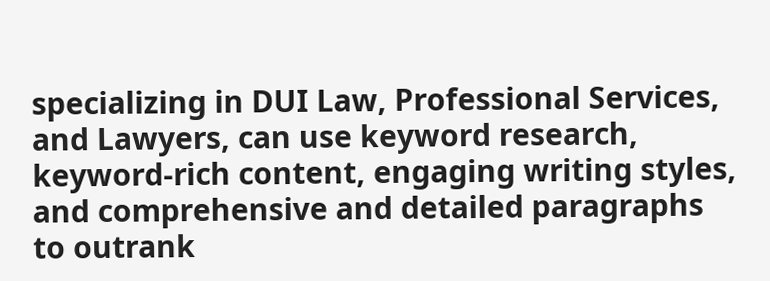specializing in DUI Law, Professional Services, and Lawyers, can use keyword research, keyword-rich content, engaging writing styles, and comprehensive and detailed paragraphs to outrank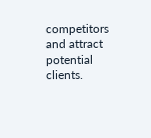competitors and attract potential clients.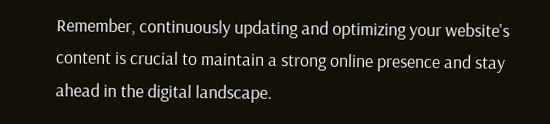Remember, continuously updating and optimizing your website's content is crucial to maintain a strong online presence and stay ahead in the digital landscape.